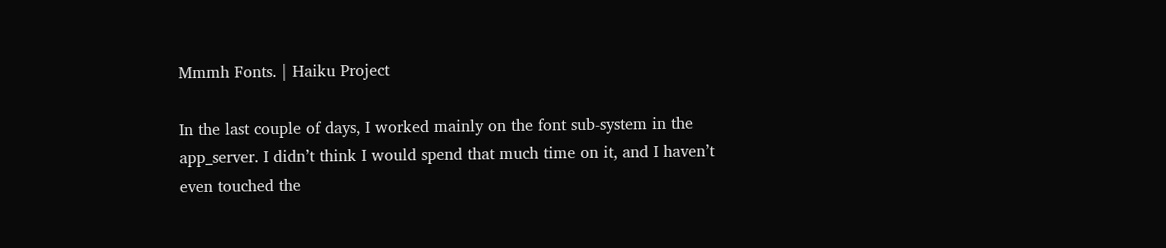Mmmh Fonts. | Haiku Project

In the last couple of days, I worked mainly on the font sub-system in the app_server. I didn’t think I would spend that much time on it, and I haven’t even touched the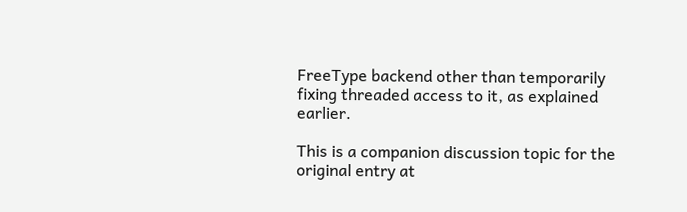FreeType backend other than temporarily fixing threaded access to it, as explained earlier.

This is a companion discussion topic for the original entry at